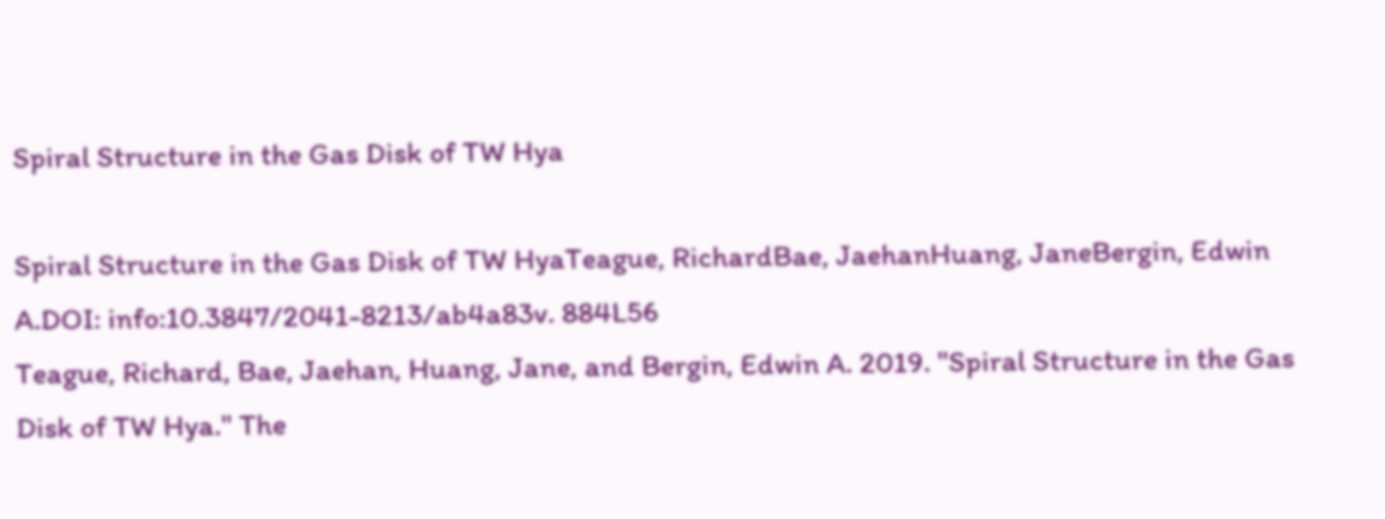Spiral Structure in the Gas Disk of TW Hya

Spiral Structure in the Gas Disk of TW HyaTeague, RichardBae, JaehanHuang, JaneBergin, Edwin A.DOI: info:10.3847/2041-8213/ab4a83v. 884L56
Teague, Richard, Bae, Jaehan, Huang, Jane, and Bergin, Edwin A. 2019. "Spiral Structure in the Gas Disk of TW Hya." The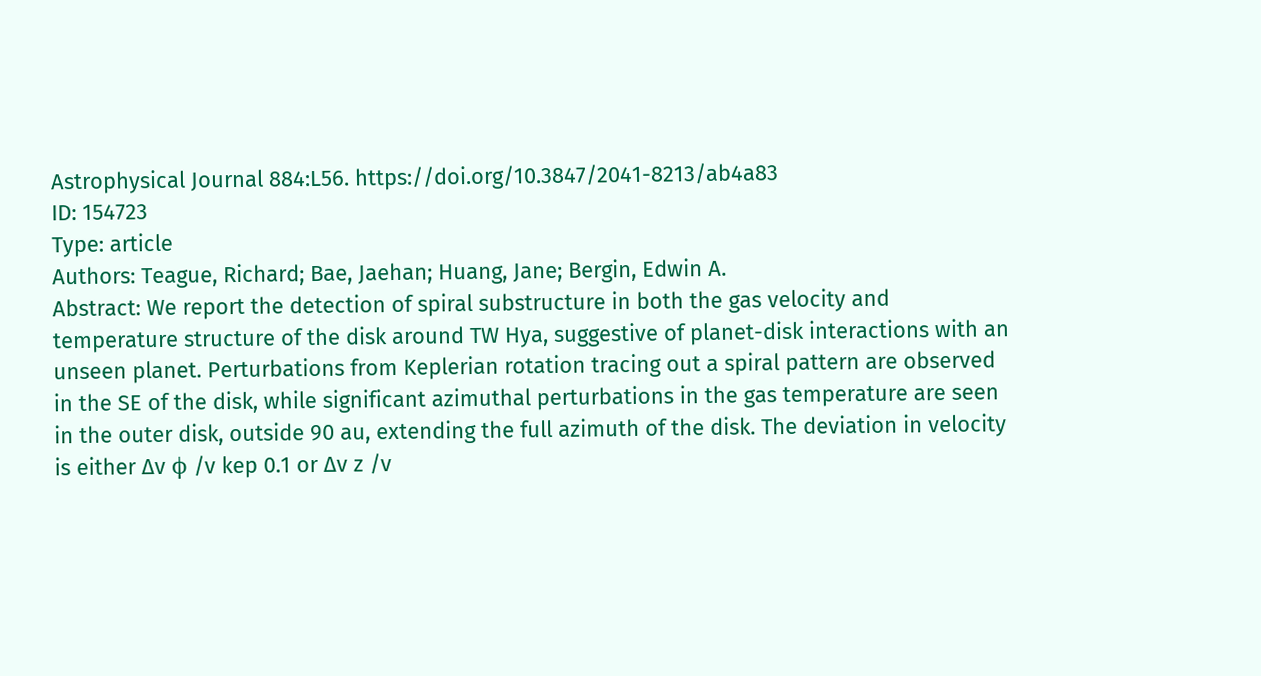Astrophysical Journal 884:L56. https://doi.org/10.3847/2041-8213/ab4a83
ID: 154723
Type: article
Authors: Teague, Richard; Bae, Jaehan; Huang, Jane; Bergin, Edwin A.
Abstract: We report the detection of spiral substructure in both the gas velocity and temperature structure of the disk around TW Hya, suggestive of planet-disk interactions with an unseen planet. Perturbations from Keplerian rotation tracing out a spiral pattern are observed in the SE of the disk, while significant azimuthal perturbations in the gas temperature are seen in the outer disk, outside 90 au, extending the full azimuth of the disk. The deviation in velocity is either ∆v ϕ /v kep 0.1 or ∆v z /v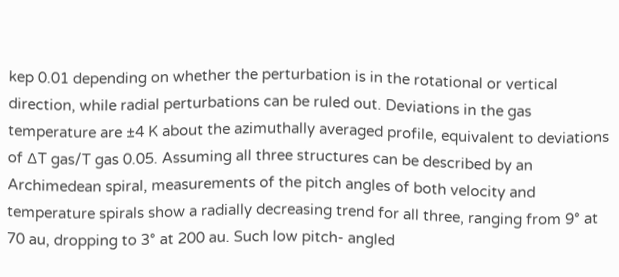kep 0.01 depending on whether the perturbation is in the rotational or vertical direction, while radial perturbations can be ruled out. Deviations in the gas temperature are ±4 K about the azimuthally averaged profile, equivalent to deviations of ∆T gas/T gas 0.05. Assuming all three structures can be described by an Archimedean spiral, measurements of the pitch angles of both velocity and temperature spirals show a radially decreasing trend for all three, ranging from 9° at 70 au, dropping to 3° at 200 au. Such low pitch- angled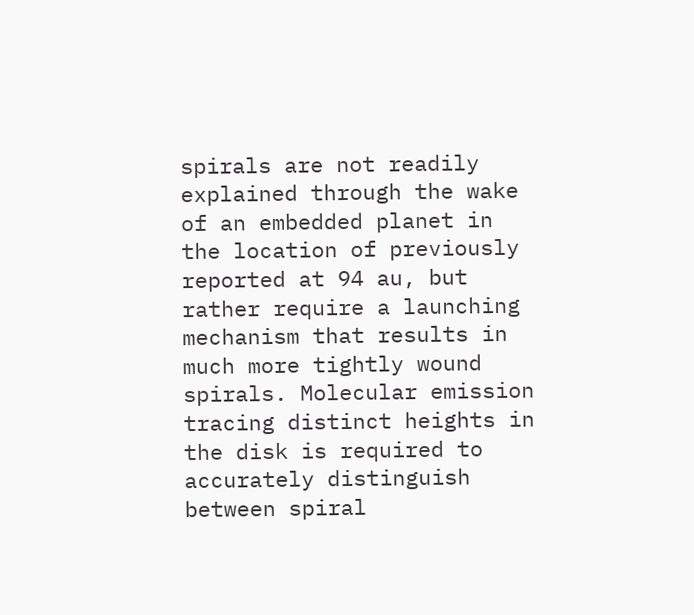spirals are not readily explained through the wake of an embedded planet in the location of previously reported at 94 au, but rather require a launching mechanism that results in much more tightly wound spirals. Molecular emission tracing distinct heights in the disk is required to accurately distinguish between spiral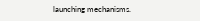launching mechanisms.